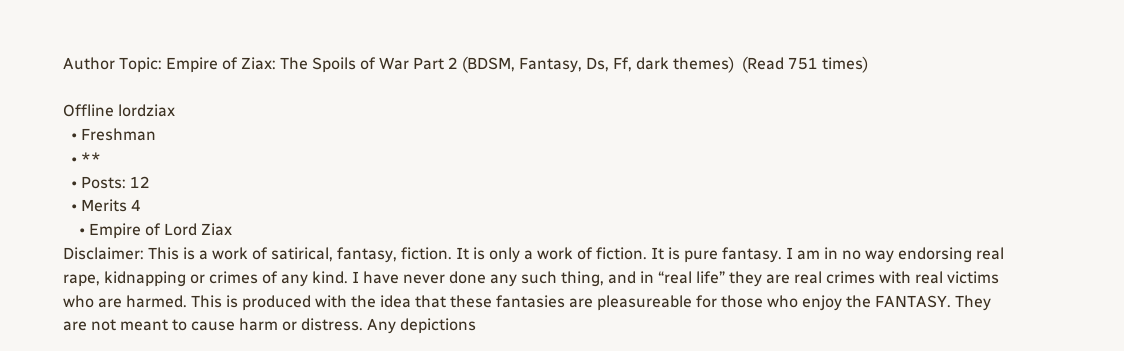Author Topic: Empire of Ziax: The Spoils of War Part 2 (BDSM, Fantasy, Ds, Ff, dark themes)  (Read 751 times)

Offline lordziax
  • Freshman
  • **
  • Posts: 12
  • Merits 4
    • Empire of Lord Ziax
Disclaimer: This is a work of satirical, fantasy, fiction. It is only a work of fiction. It is pure fantasy. I am in no way endorsing real rape, kidnapping or crimes of any kind. I have never done any such thing, and in “real life” they are real crimes with real victims who are harmed. This is produced with the idea that these fantasies are pleasureable for those who enjoy the FANTASY. They are not meant to cause harm or distress. Any depictions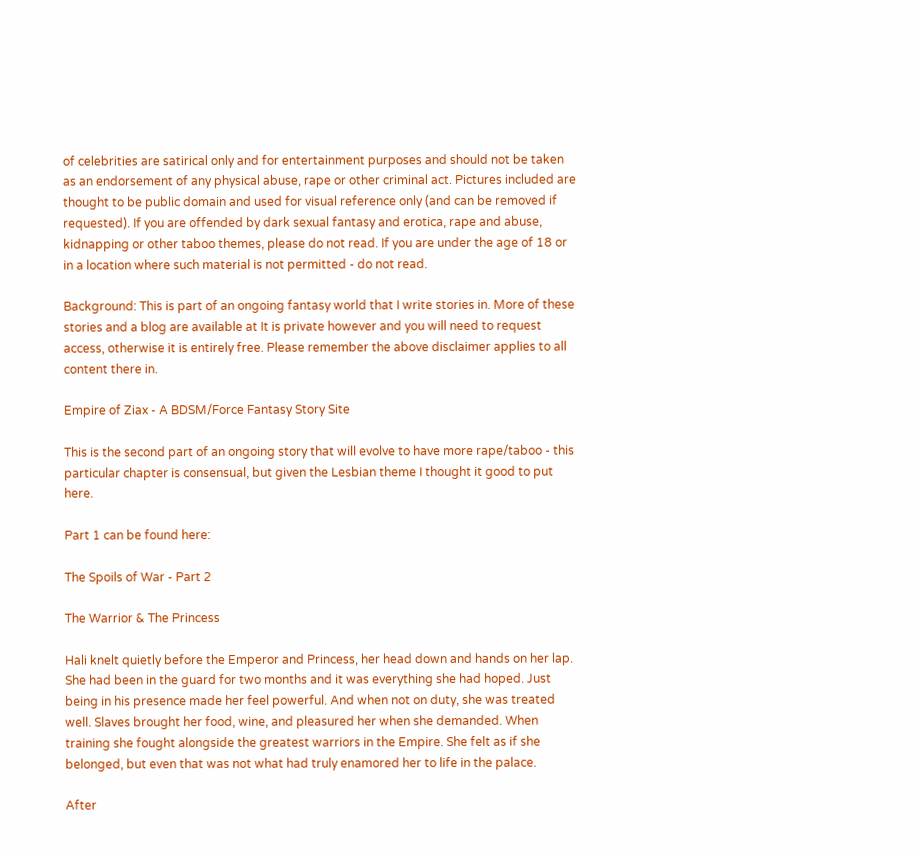of celebrities are satirical only and for entertainment purposes and should not be taken as an endorsement of any physical abuse, rape or other criminal act. Pictures included are thought to be public domain and used for visual reference only (and can be removed if requested). If you are offended by dark sexual fantasy and erotica, rape and abuse, kidnapping or other taboo themes, please do not read. If you are under the age of 18 or in a location where such material is not permitted - do not read.

Background: This is part of an ongoing fantasy world that I write stories in. More of these stories and a blog are available at It is private however and you will need to request access, otherwise it is entirely free. Please remember the above disclaimer applies to all content there in.

Empire of Ziax - A BDSM/Force Fantasy Story Site

This is the second part of an ongoing story that will evolve to have more rape/taboo - this particular chapter is consensual, but given the Lesbian theme I thought it good to put here.

Part 1 can be found here:

The Spoils of War - Part 2

The Warrior & The Princess

Hali knelt quietly before the Emperor and Princess, her head down and hands on her lap. She had been in the guard for two months and it was everything she had hoped. Just being in his presence made her feel powerful. And when not on duty, she was treated well. Slaves brought her food, wine, and pleasured her when she demanded. When training she fought alongside the greatest warriors in the Empire. She felt as if she belonged, but even that was not what had truly enamored her to life in the palace.

After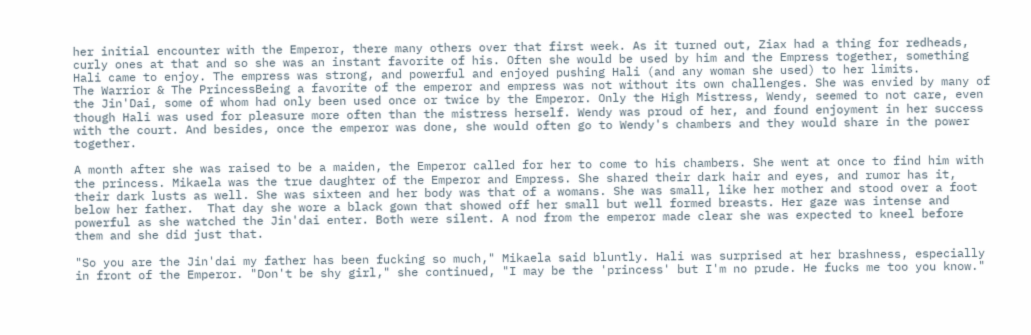her initial encounter with the Emperor, there many others over that first week. As it turned out, Ziax had a thing for redheads, curly ones at that and so she was an instant favorite of his. Often she would be used by him and the Empress together, something Hali came to enjoy. The empress was strong, and powerful and enjoyed pushing Hali (and any woman she used) to her limits.
The Warrior & The PrincessBeing a favorite of the emperor and empress was not without its own challenges. She was envied by many of the Jin'Dai, some of whom had only been used once or twice by the Emperor. Only the High Mistress, Wendy, seemed to not care, even though Hali was used for pleasure more often than the mistress herself. Wendy was proud of her, and found enjoyment in her success with the court. And besides, once the emperor was done, she would often go to Wendy's chambers and they would share in the power together.

A month after she was raised to be a maiden, the Emperor called for her to come to his chambers. She went at once to find him with the princess. Mikaela was the true daughter of the Emperor and Empress. She shared their dark hair and eyes, and rumor has it, their dark lusts as well. She was sixteen and her body was that of a womans. She was small, like her mother and stood over a foot below her father.  That day she wore a black gown that showed off her small but well formed breasts. Her gaze was intense and powerful as she watched the Jin'dai enter. Both were silent. A nod from the emperor made clear she was expected to kneel before them and she did just that.

"So you are the Jin'dai my father has been fucking so much," Mikaela said bluntly. Hali was surprised at her brashness, especially in front of the Emperor. "Don't be shy girl," she continued, "I may be the 'princess' but I'm no prude. He fucks me too you know."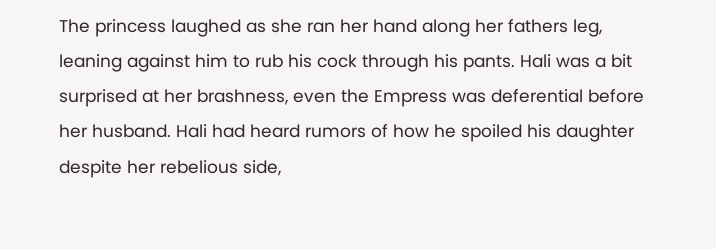The princess laughed as she ran her hand along her fathers leg, leaning against him to rub his cock through his pants. Hali was a bit surprised at her brashness, even the Empress was deferential before her husband. Hali had heard rumors of how he spoiled his daughter despite her rebelious side,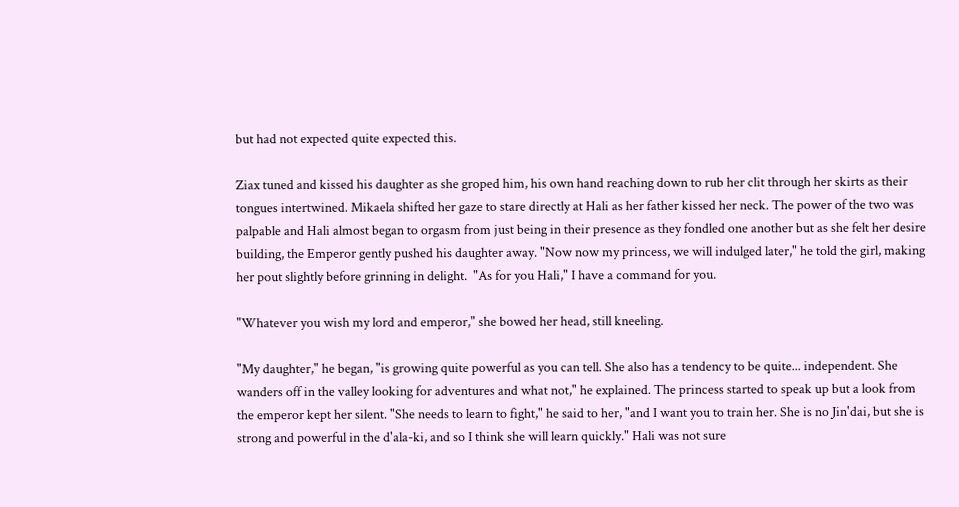but had not expected quite expected this.

Ziax tuned and kissed his daughter as she groped him, his own hand reaching down to rub her clit through her skirts as their tongues intertwined. Mikaela shifted her gaze to stare directly at Hali as her father kissed her neck. The power of the two was palpable and Hali almost began to orgasm from just being in their presence as they fondled one another but as she felt her desire building, the Emperor gently pushed his daughter away. "Now now my princess, we will indulged later," he told the girl, making her pout slightly before grinning in delight.  "As for you Hali," I have a command for you.

"Whatever you wish my lord and emperor," she bowed her head, still kneeling.

"My daughter," he began, "is growing quite powerful as you can tell. She also has a tendency to be quite... independent. She wanders off in the valley looking for adventures and what not," he explained. The princess started to speak up but a look from the emperor kept her silent. "She needs to learn to fight," he said to her, "and I want you to train her. She is no Jin'dai, but she is strong and powerful in the d'ala-ki, and so I think she will learn quickly." Hali was not sure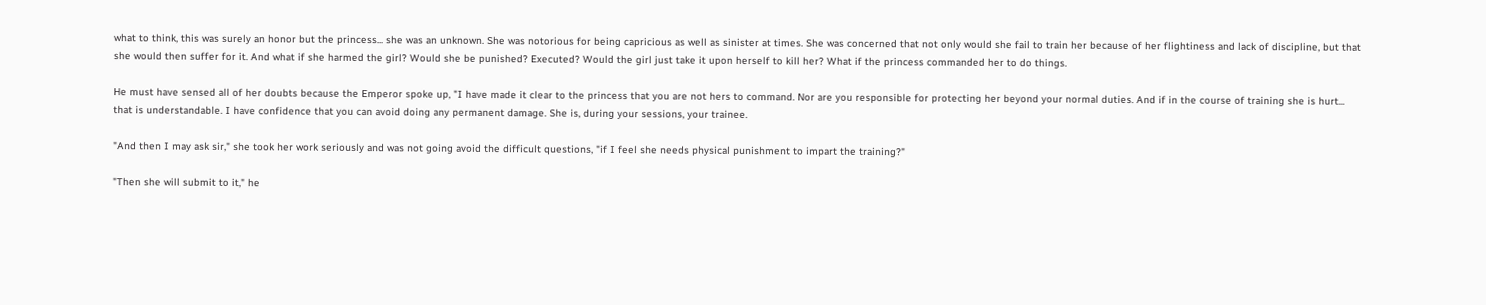what to think, this was surely an honor but the princess... she was an unknown. She was notorious for being capricious as well as sinister at times. She was concerned that not only would she fail to train her because of her flightiness and lack of discipline, but that she would then suffer for it. And what if she harmed the girl? Would she be punished? Executed? Would the girl just take it upon herself to kill her? What if the princess commanded her to do things.

He must have sensed all of her doubts because the Emperor spoke up, "I have made it clear to the princess that you are not hers to command. Nor are you responsible for protecting her beyond your normal duties. And if in the course of training she is hurt... that is understandable. I have confidence that you can avoid doing any permanent damage. She is, during your sessions, your trainee.

"And then I may ask sir," she took her work seriously and was not going avoid the difficult questions, "if I feel she needs physical punishment to impart the training?"

"Then she will submit to it," he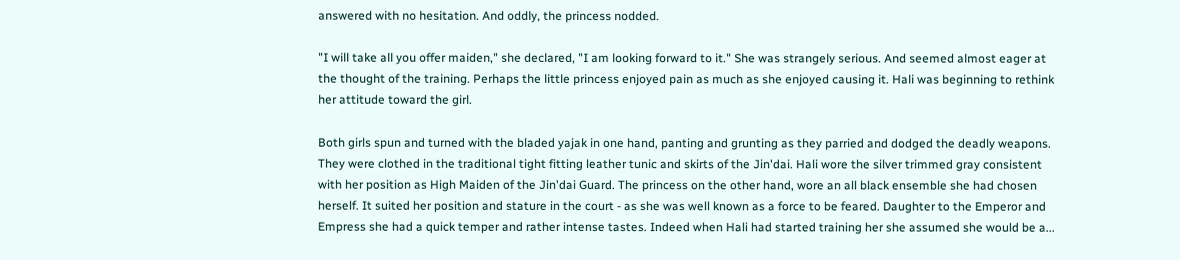answered with no hesitation. And oddly, the princess nodded.

"I will take all you offer maiden," she declared, "I am looking forward to it." She was strangely serious. And seemed almost eager at the thought of the training. Perhaps the little princess enjoyed pain as much as she enjoyed causing it. Hali was beginning to rethink her attitude toward the girl.

Both girls spun and turned with the bladed yajak in one hand, panting and grunting as they parried and dodged the deadly weapons. They were clothed in the traditional tight fitting leather tunic and skirts of the Jin'dai. Hali wore the silver trimmed gray consistent with her position as High Maiden of the Jin'dai Guard. The princess on the other hand, wore an all black ensemble she had chosen herself. It suited her position and stature in the court - as she was well known as a force to be feared. Daughter to the Emperor and Empress she had a quick temper and rather intense tastes. Indeed when Hali had started training her she assumed she would be a...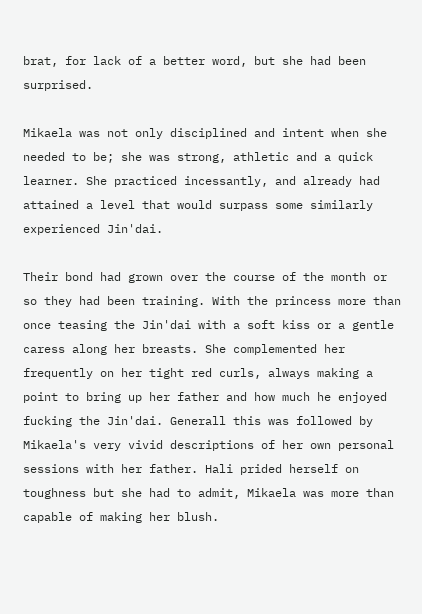brat, for lack of a better word, but she had been surprised.

Mikaela was not only disciplined and intent when she needed to be; she was strong, athletic and a quick learner. She practiced incessantly, and already had attained a level that would surpass some similarly experienced Jin'dai.

Their bond had grown over the course of the month or so they had been training. With the princess more than once teasing the Jin'dai with a soft kiss or a gentle caress along her breasts. She complemented her frequently on her tight red curls, always making a point to bring up her father and how much he enjoyed fucking the Jin'dai. Generall this was followed by Mikaela's very vivid descriptions of her own personal sessions with her father. Hali prided herself on toughness but she had to admit, Mikaela was more than capable of making her blush.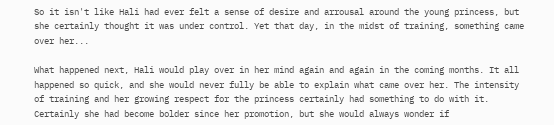So it isn't like Hali had ever felt a sense of desire and arrousal around the young princess, but she certainly thought it was under control. Yet that day, in the midst of training, something came over her...

What happened next, Hali would play over in her mind again and again in the coming months. It all happened so quick, and she would never fully be able to explain what came over her. The intensity of training and her growing respect for the princess certainly had something to do with it. Certainly she had become bolder since her promotion, but she would always wonder if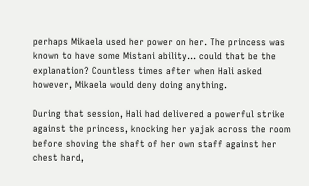perhaps Mikaela used her power on her. The princess was known to have some Mistani ability... could that be the explanation? Countless times after when Hali asked however, Mikaela would deny doing anything.

During that session, Hali had delivered a powerful strike against the princess, knocking her yajak across the room before shoving the shaft of her own staff against her chest hard,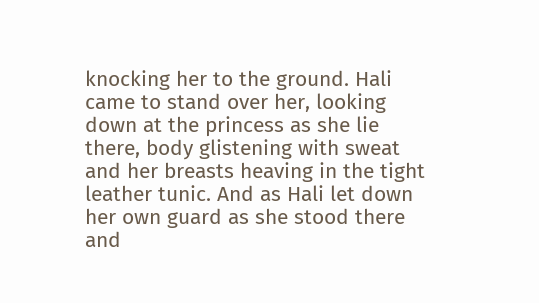knocking her to the ground. Hali came to stand over her, looking down at the princess as she lie there, body glistening with sweat and her breasts heaving in the tight leather tunic. And as Hali let down her own guard as she stood there and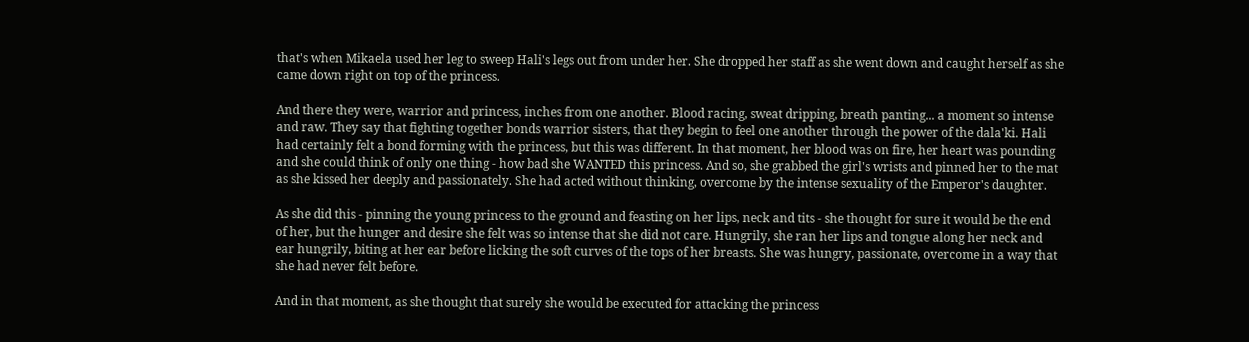that's when Mikaela used her leg to sweep Hali's legs out from under her. She dropped her staff as she went down and caught herself as she came down right on top of the princess.

And there they were, warrior and princess, inches from one another. Blood racing, sweat dripping, breath panting... a moment so intense and raw. They say that fighting together bonds warrior sisters, that they begin to feel one another through the power of the dala'ki. Hali had certainly felt a bond forming with the princess, but this was different. In that moment, her blood was on fire, her heart was pounding and she could think of only one thing - how bad she WANTED this princess. And so, she grabbed the girl's wrists and pinned her to the mat as she kissed her deeply and passionately. She had acted without thinking, overcome by the intense sexuality of the Emperor's daughter.

As she did this - pinning the young princess to the ground and feasting on her lips, neck and tits - she thought for sure it would be the end of her, but the hunger and desire she felt was so intense that she did not care. Hungrily, she ran her lips and tongue along her neck and ear hungrily, biting at her ear before licking the soft curves of the tops of her breasts. She was hungry, passionate, overcome in a way that she had never felt before.

And in that moment, as she thought that surely she would be executed for attacking the princess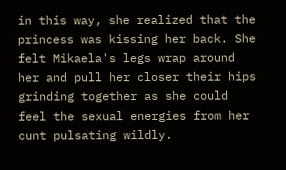in this way, she realized that the princess was kissing her back. She felt Mikaela's legs wrap around her and pull her closer their hips grinding together as she could feel the sexual energies from her cunt pulsating wildly.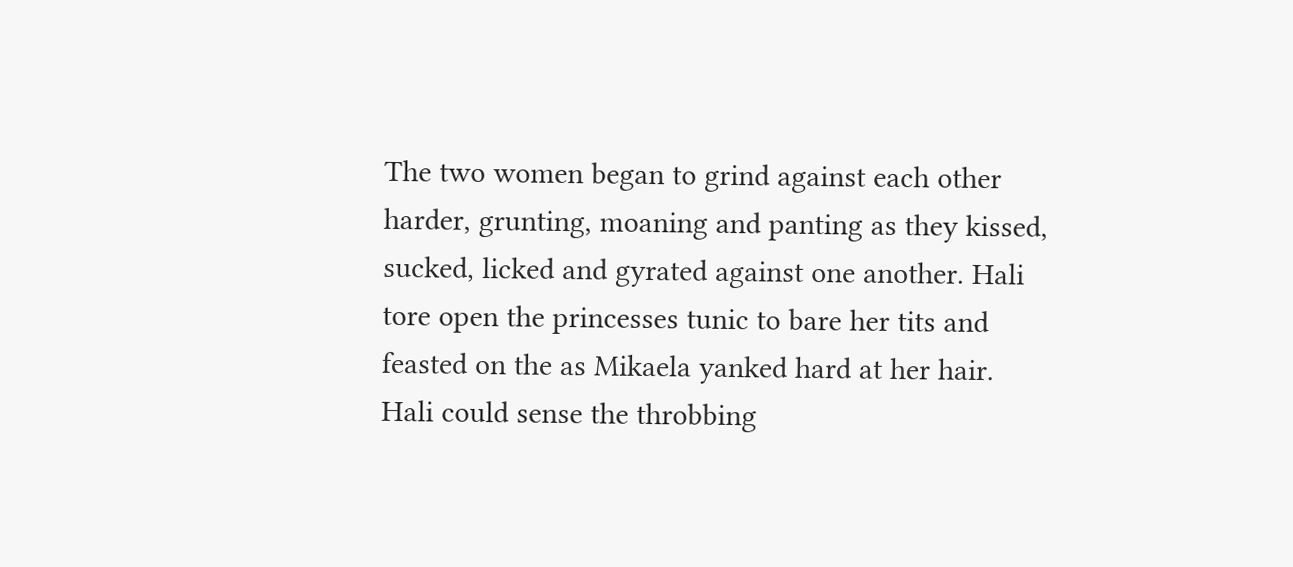The two women began to grind against each other harder, grunting, moaning and panting as they kissed, sucked, licked and gyrated against one another. Hali tore open the princesses tunic to bare her tits and feasted on the as Mikaela yanked hard at her hair. Hali could sense the throbbing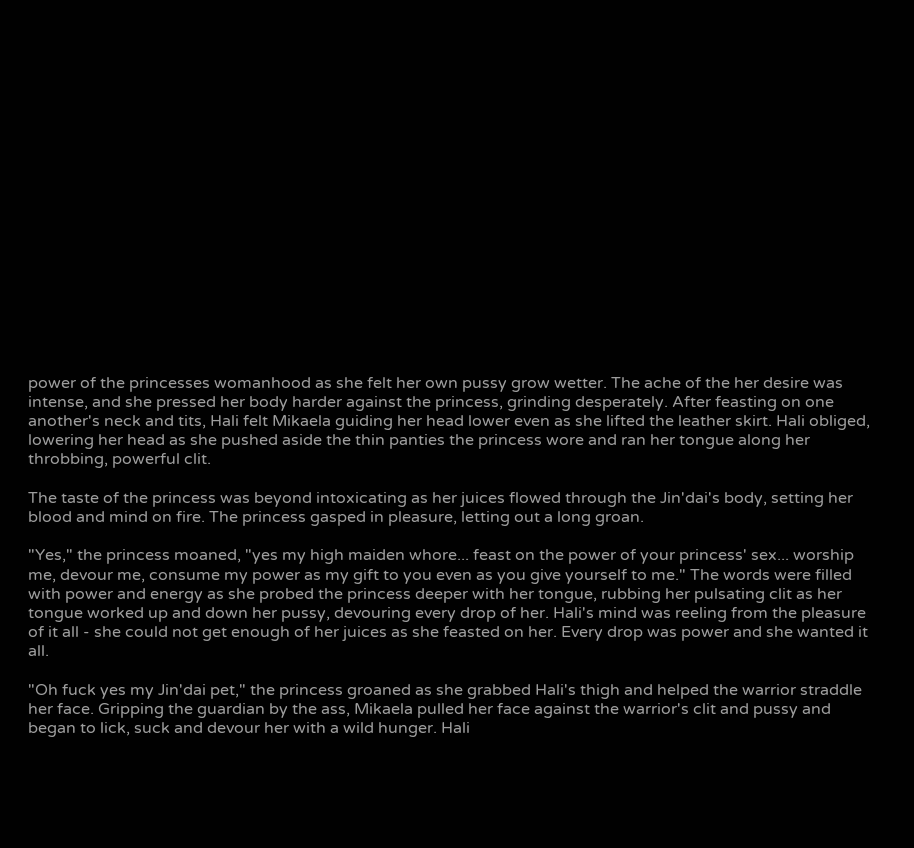power of the princesses womanhood as she felt her own pussy grow wetter. The ache of the her desire was intense, and she pressed her body harder against the princess, grinding desperately. After feasting on one another's neck and tits, Hali felt Mikaela guiding her head lower even as she lifted the leather skirt. Hali obliged, lowering her head as she pushed aside the thin panties the princess wore and ran her tongue along her throbbing, powerful clit.

The taste of the princess was beyond intoxicating as her juices flowed through the Jin'dai's body, setting her blood and mind on fire. The princess gasped in pleasure, letting out a long groan.

"Yes," the princess moaned, "yes my high maiden whore... feast on the power of your princess' sex... worship me, devour me, consume my power as my gift to you even as you give yourself to me." The words were filled with power and energy as she probed the princess deeper with her tongue, rubbing her pulsating clit as her tongue worked up and down her pussy, devouring every drop of her. Hali's mind was reeling from the pleasure of it all - she could not get enough of her juices as she feasted on her. Every drop was power and she wanted it all.

"Oh fuck yes my Jin'dai pet," the princess groaned as she grabbed Hali's thigh and helped the warrior straddle her face. Gripping the guardian by the ass, Mikaela pulled her face against the warrior's clit and pussy and began to lick, suck and devour her with a wild hunger. Hali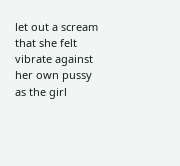let out a scream that she felt vibrate against her own pussy as the girl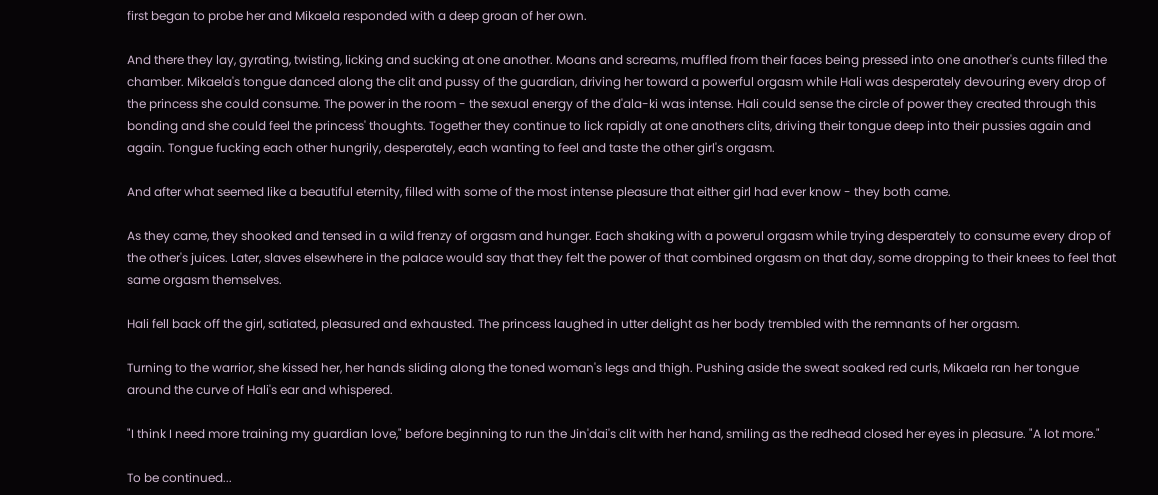first began to probe her and Mikaela responded with a deep groan of her own.

And there they lay, gyrating, twisting, licking and sucking at one another. Moans and screams, muffled from their faces being pressed into one another's cunts filled the chamber. Mikaela's tongue danced along the clit and pussy of the guardian, driving her toward a powerful orgasm while Hali was desperately devouring every drop of the princess she could consume. The power in the room - the sexual energy of the d'ala-ki was intense. Hali could sense the circle of power they created through this bonding and she could feel the princess' thoughts. Together they continue to lick rapidly at one anothers clits, driving their tongue deep into their pussies again and again. Tongue fucking each other hungrily, desperately, each wanting to feel and taste the other girl's orgasm.

And after what seemed like a beautiful eternity, filled with some of the most intense pleasure that either girl had ever know - they both came.

As they came, they shooked and tensed in a wild frenzy of orgasm and hunger. Each shaking with a powerul orgasm while trying desperately to consume every drop of the other's juices. Later, slaves elsewhere in the palace would say that they felt the power of that combined orgasm on that day, some dropping to their knees to feel that same orgasm themselves.

Hali fell back off the girl, satiated, pleasured and exhausted. The princess laughed in utter delight as her body trembled with the remnants of her orgasm.

Turning to the warrior, she kissed her, her hands sliding along the toned woman's legs and thigh. Pushing aside the sweat soaked red curls, Mikaela ran her tongue around the curve of Hali's ear and whispered.

"I think I need more training my guardian love," before beginning to run the Jin'dai's clit with her hand, smiling as the redhead closed her eyes in pleasure. "A lot more."

To be continued...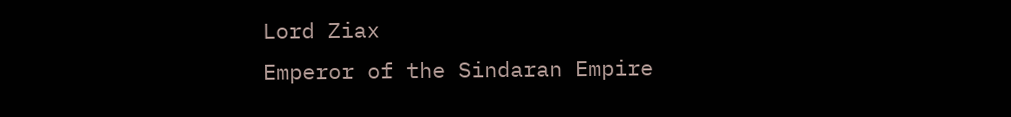Lord Ziax
Emperor of the Sindaran Empire